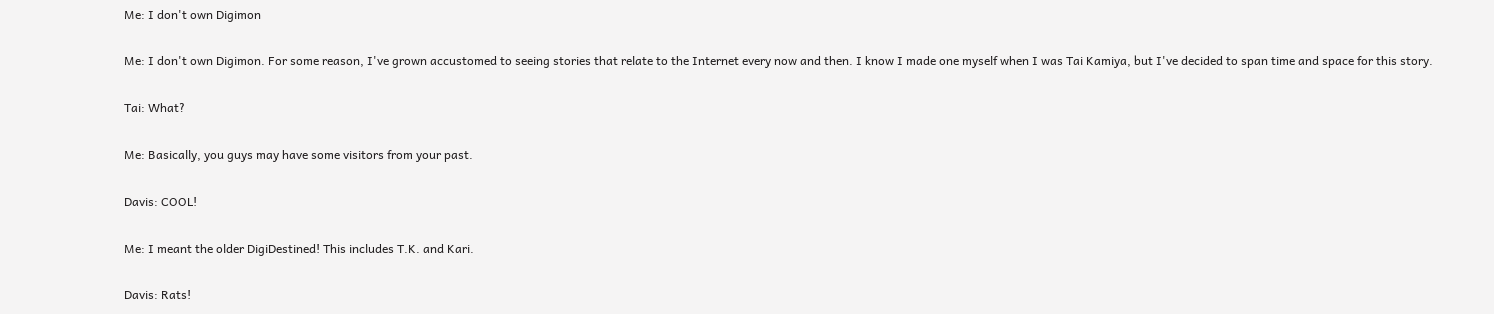Me: I don't own Digimon

Me: I don't own Digimon. For some reason, I've grown accustomed to seeing stories that relate to the Internet every now and then. I know I made one myself when I was Tai Kamiya, but I've decided to span time and space for this story.

Tai: What?

Me: Basically, you guys may have some visitors from your past.

Davis: COOL!

Me: I meant the older DigiDestined! This includes T.K. and Kari.

Davis: Rats!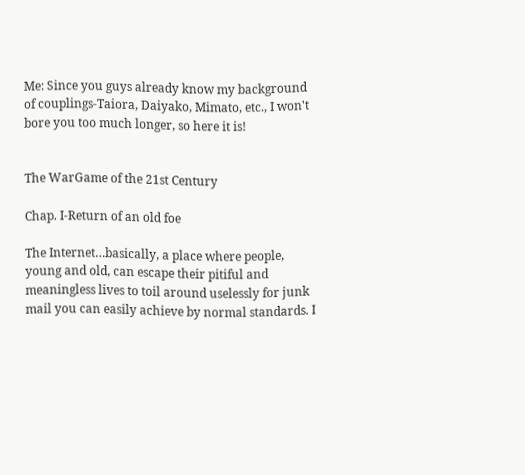Me: Since you guys already know my background of couplings-Taiora, Daiyako, Mimato, etc., I won't bore you too much longer, so here it is!


The WarGame of the 21st Century

Chap. I-Return of an old foe

The Internet…basically, a place where people, young and old, can escape their pitiful and meaningless lives to toil around uselessly for junk mail you can easily achieve by normal standards. I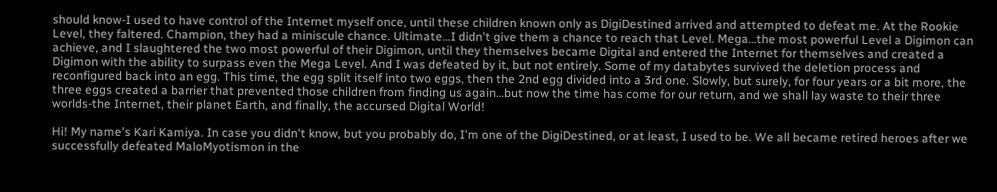should know-I used to have control of the Internet myself once, until these children known only as DigiDestined arrived and attempted to defeat me. At the Rookie Level, they faltered. Champion, they had a miniscule chance. Ultimate…I didn't give them a chance to reach that Level. Mega…the most powerful Level a Digimon can achieve, and I slaughtered the two most powerful of their Digimon, until they themselves became Digital and entered the Internet for themselves and created a Digimon with the ability to surpass even the Mega Level. And I was defeated by it, but not entirely. Some of my databytes survived the deletion process and reconfigured back into an egg. This time, the egg split itself into two eggs, then the 2nd egg divided into a 3rd one. Slowly, but surely, for four years or a bit more, the three eggs created a barrier that prevented those children from finding us again…but now the time has come for our return, and we shall lay waste to their three worlds-the Internet, their planet Earth, and finally, the accursed Digital World!

Hi! My name's Kari Kamiya. In case you didn't know, but you probably do, I'm one of the DigiDestined, or at least, I used to be. We all became retired heroes after we successfully defeated MaloMyotismon in the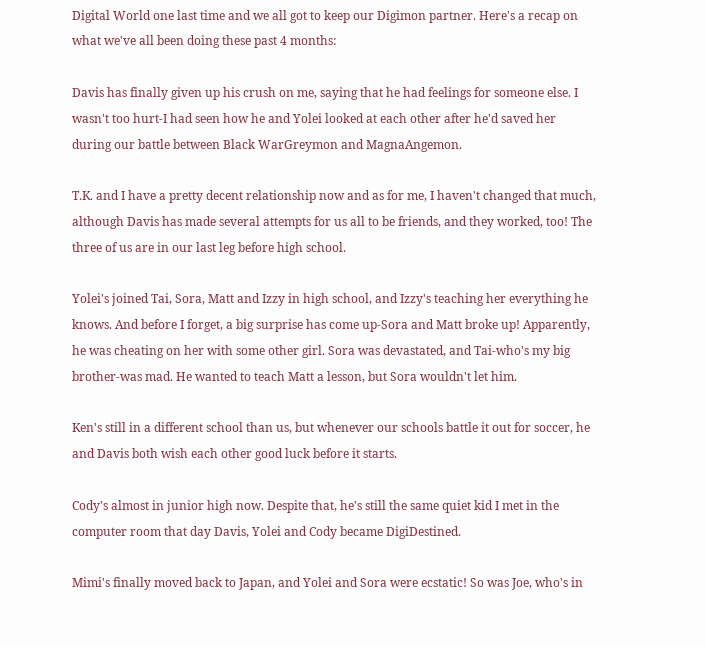Digital World one last time and we all got to keep our Digimon partner. Here's a recap on what we've all been doing these past 4 months:

Davis has finally given up his crush on me, saying that he had feelings for someone else. I wasn't too hurt-I had seen how he and Yolei looked at each other after he'd saved her during our battle between Black WarGreymon and MagnaAngemon.

T.K. and I have a pretty decent relationship now and as for me, I haven't changed that much, although Davis has made several attempts for us all to be friends, and they worked, too! The three of us are in our last leg before high school.

Yolei's joined Tai, Sora, Matt and Izzy in high school, and Izzy's teaching her everything he knows. And before I forget, a big surprise has come up-Sora and Matt broke up! Apparently, he was cheating on her with some other girl. Sora was devastated, and Tai-who's my big brother-was mad. He wanted to teach Matt a lesson, but Sora wouldn't let him.

Ken's still in a different school than us, but whenever our schools battle it out for soccer, he and Davis both wish each other good luck before it starts.

Cody's almost in junior high now. Despite that, he's still the same quiet kid I met in the computer room that day Davis, Yolei and Cody became DigiDestined.

Mimi's finally moved back to Japan, and Yolei and Sora were ecstatic! So was Joe, who's in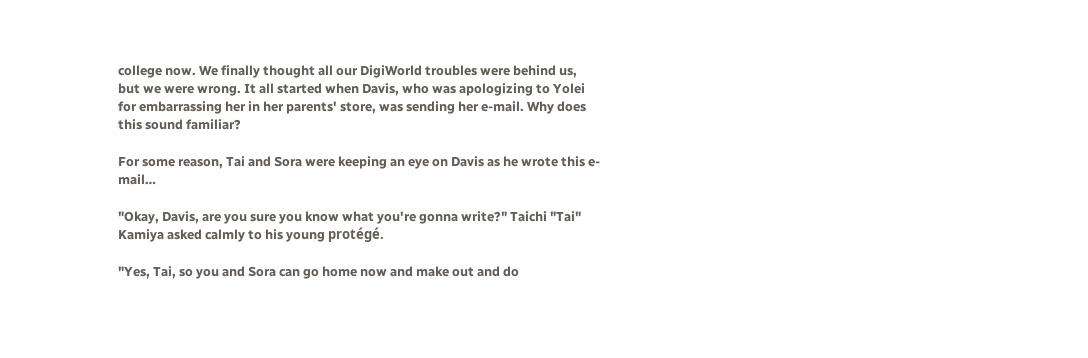college now. We finally thought all our DigiWorld troubles were behind us, but we were wrong. It all started when Davis, who was apologizing to Yolei for embarrassing her in her parents' store, was sending her e-mail. Why does this sound familiar?

For some reason, Tai and Sora were keeping an eye on Davis as he wrote this e-mail…

"Okay, Davis, are you sure you know what you're gonna write?" Taichi "Tai" Kamiya asked calmly to his young protégé.

"Yes, Tai, so you and Sora can go home now and make out and do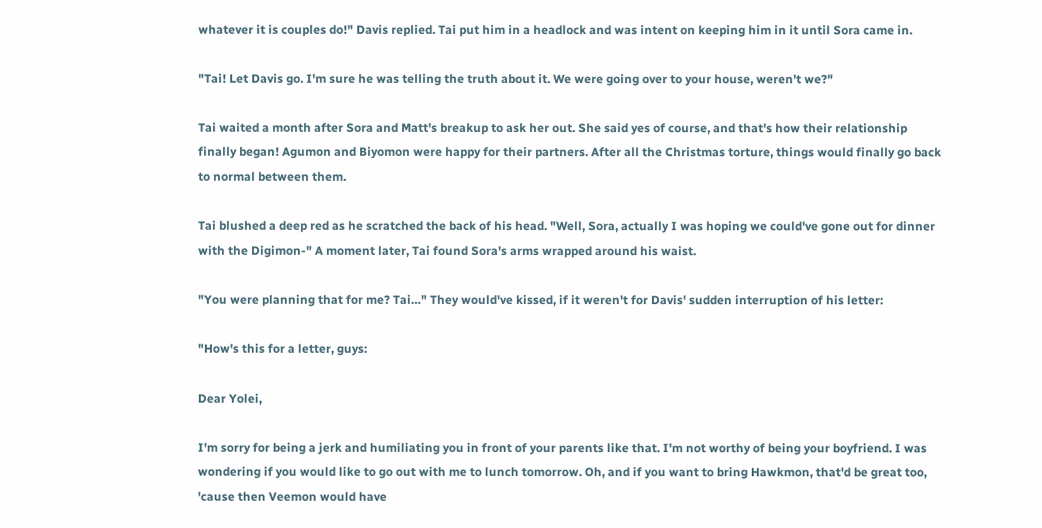whatever it is couples do!" Davis replied. Tai put him in a headlock and was intent on keeping him in it until Sora came in.

"Tai! Let Davis go. I'm sure he was telling the truth about it. We were going over to your house, weren't we?"

Tai waited a month after Sora and Matt's breakup to ask her out. She said yes of course, and that's how their relationship finally began! Agumon and Biyomon were happy for their partners. After all the Christmas torture, things would finally go back to normal between them.

Tai blushed a deep red as he scratched the back of his head. "Well, Sora, actually I was hoping we could've gone out for dinner with the Digimon-" A moment later, Tai found Sora's arms wrapped around his waist.

"You were planning that for me? Tai…" They would've kissed, if it weren't for Davis' sudden interruption of his letter:

"How's this for a letter, guys:

Dear Yolei,

I'm sorry for being a jerk and humiliating you in front of your parents like that. I'm not worthy of being your boyfriend. I was wondering if you would like to go out with me to lunch tomorrow. Oh, and if you want to bring Hawkmon, that'd be great too, 'cause then Veemon would have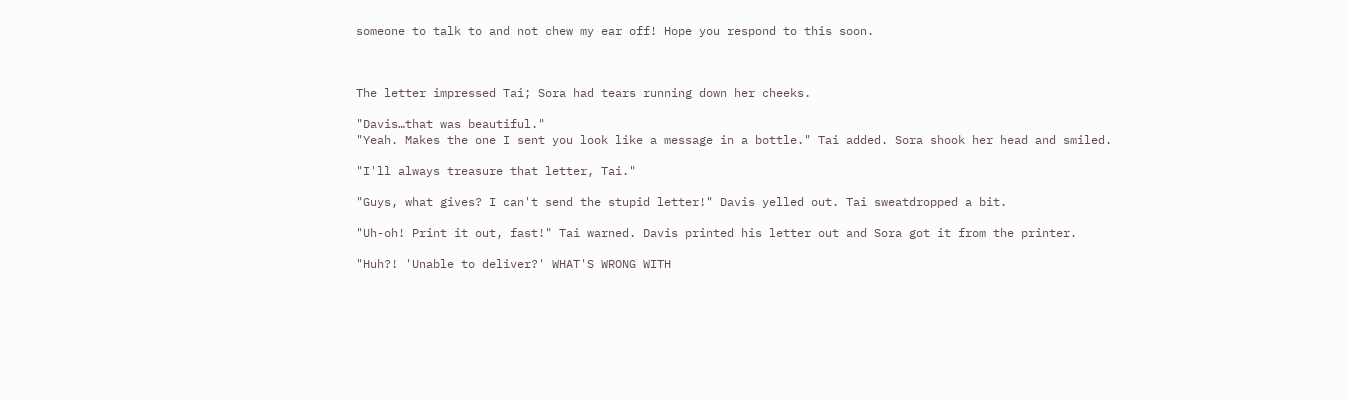someone to talk to and not chew my ear off! Hope you respond to this soon.



The letter impressed Tai; Sora had tears running down her cheeks.

"Davis…that was beautiful."
"Yeah. Makes the one I sent you look like a message in a bottle." Tai added. Sora shook her head and smiled.

"I'll always treasure that letter, Tai."

"Guys, what gives? I can't send the stupid letter!" Davis yelled out. Tai sweatdropped a bit.

"Uh-oh! Print it out, fast!" Tai warned. Davis printed his letter out and Sora got it from the printer.

"Huh?! 'Unable to deliver?' WHAT'S WRONG WITH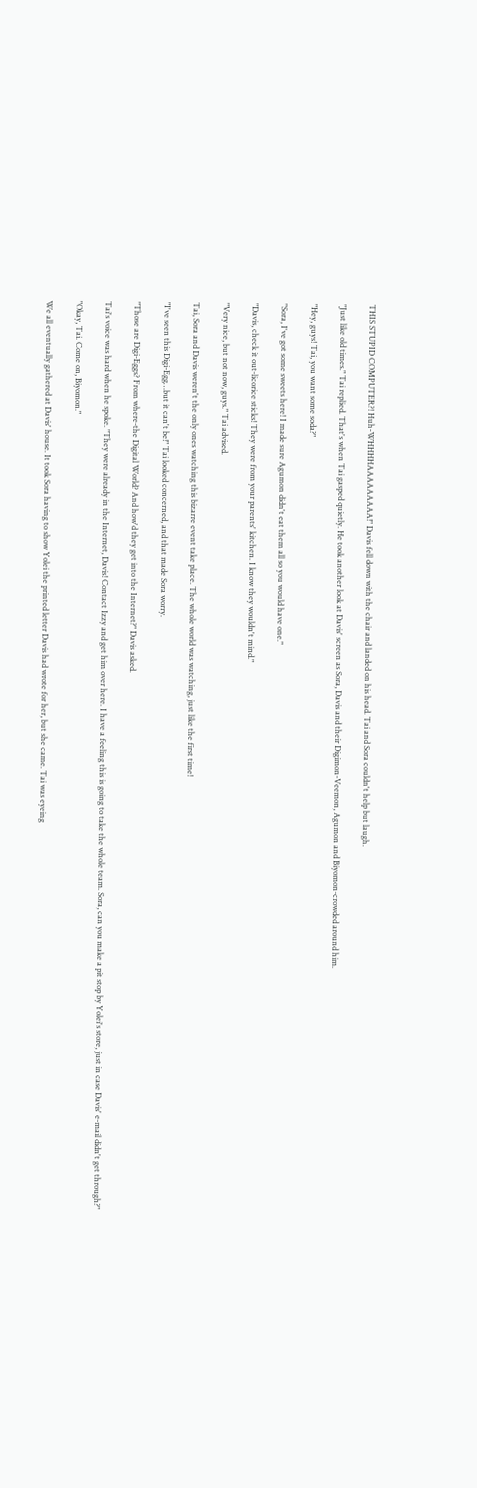THIS STUPID COMPUTER?! Huh-WHHHHAAAAAAAAA!" Davis fell down with the chair and landed on his head. Tai and Sora couldn't help but laugh.

"Just like old times." Tai replied. That's when Tai gasped quietly. He took another look at Davis' screen as Sora, Davis and their Digimon-Veemon, Agumon and Biyomon-crowded around him.

"Hey, guys! Tai, you want some soda?"

"Sora, I've got some sweets here! I made sure Agumon didn't eat them all so you would have one."

"Davis, check it out-licorice sticks! They were from your parents' kitchen. I know they wouldn't mind."

"Very nice, but not now, guys." Tai advised.

Tai, Sora and Davis weren't the only ones watching this bizarre event take place. The whole world was watching, just like the first time!

"I've seen this Digi-Egg…but it can't be!" Tai looked concerned, and that made Sora worry.

"Those are Digi-Eggs? From where-the Digital World? And how'd they get into the Internet?" Davis asked.

Tai's voice was hard when he spoke. "They were already in the Internet, Davis! Contact Izzy and get him over here. I have a feeling this is going to take the whole team. Sora, can you make a pit stop by Yolei's store, just in case Davis' e-mail didn't get through?"

"Okay, Tai. Come on, Biyomon."

We all eventually gathered at Davis' house. It took Sora having to show Yolei the printed letter Davis had wrote for her, but she came. Tai was eyeing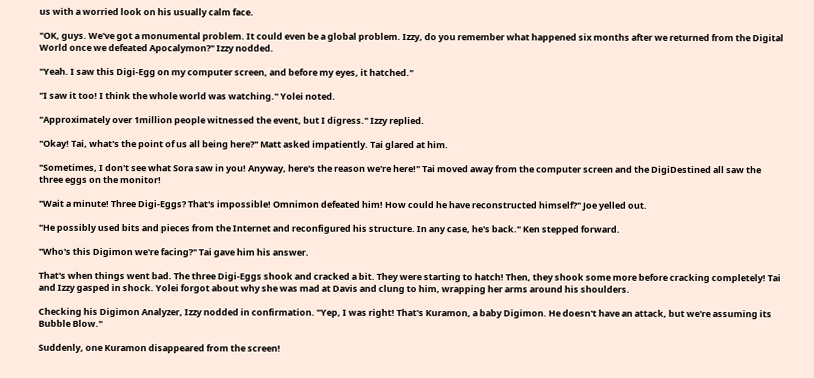us with a worried look on his usually calm face.

"OK, guys. We've got a monumental problem. It could even be a global problem. Izzy, do you remember what happened six months after we returned from the Digital World once we defeated Apocalymon?" Izzy nodded.

"Yeah. I saw this Digi-Egg on my computer screen, and before my eyes, it hatched."

"I saw it too! I think the whole world was watching." Yolei noted.

"Approximately over 1million people witnessed the event, but I digress." Izzy replied.

"Okay! Tai, what's the point of us all being here?" Matt asked impatiently. Tai glared at him.

"Sometimes, I don't see what Sora saw in you! Anyway, here's the reason we're here!" Tai moved away from the computer screen and the DigiDestined all saw the three eggs on the monitor!

"Wait a minute! Three Digi-Eggs? That's impossible! Omnimon defeated him! How could he have reconstructed himself?" Joe yelled out.

"He possibly used bits and pieces from the Internet and reconfigured his structure. In any case, he's back." Ken stepped forward.

"Who's this Digimon we're facing?" Tai gave him his answer.

That's when things went bad. The three Digi-Eggs shook and cracked a bit. They were starting to hatch! Then, they shook some more before cracking completely! Tai and Izzy gasped in shock. Yolei forgot about why she was mad at Davis and clung to him, wrapping her arms around his shoulders.

Checking his Digimon Analyzer, Izzy nodded in confirmation. "Yep, I was right! That's Kuramon, a baby Digimon. He doesn't have an attack, but we're assuming its Bubble Blow."

Suddenly, one Kuramon disappeared from the screen!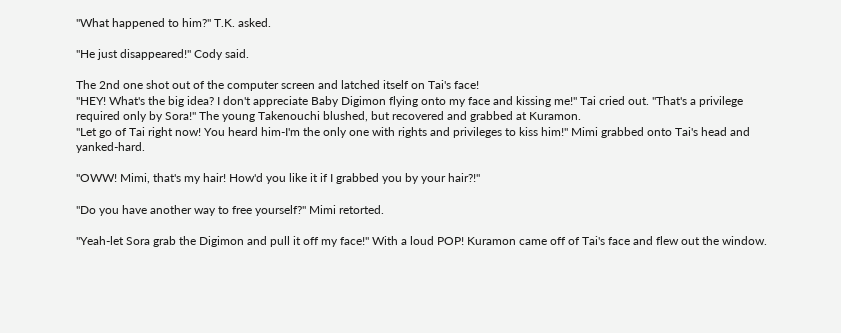"What happened to him?" T.K. asked.

"He just disappeared!" Cody said.

The 2nd one shot out of the computer screen and latched itself on Tai's face!
"HEY! What's the big idea? I don't appreciate Baby Digimon flying onto my face and kissing me!" Tai cried out. "That's a privilege required only by Sora!" The young Takenouchi blushed, but recovered and grabbed at Kuramon.
"Let go of Tai right now! You heard him-I'm the only one with rights and privileges to kiss him!" Mimi grabbed onto Tai's head and yanked-hard.

"OWW! Mimi, that's my hair! How'd you like it if I grabbed you by your hair?!"

"Do you have another way to free yourself?" Mimi retorted.

"Yeah-let Sora grab the Digimon and pull it off my face!" With a loud POP! Kuramon came off of Tai's face and flew out the window.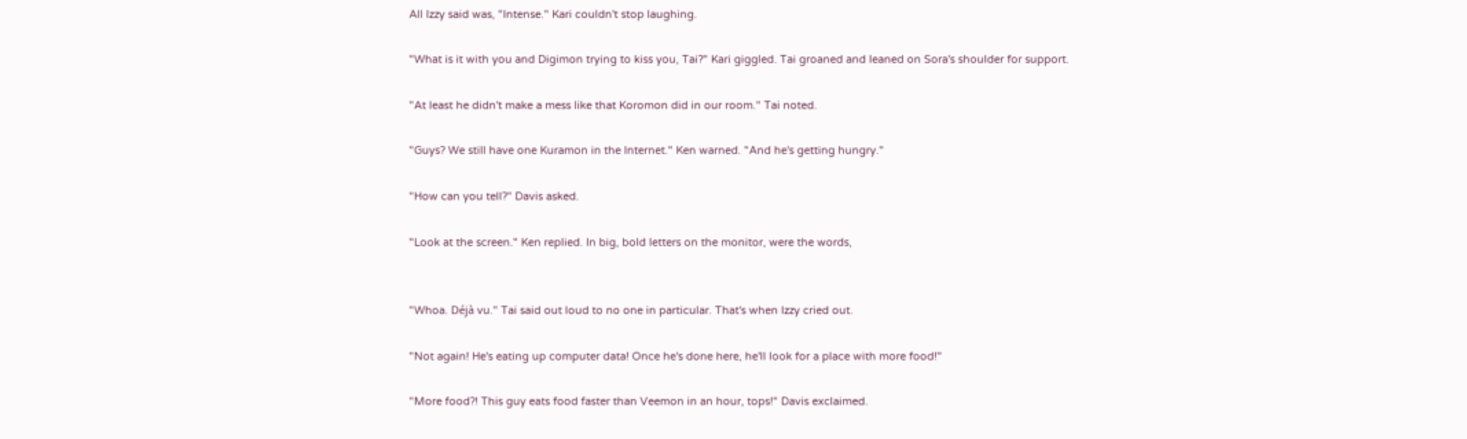All Izzy said was, "Intense." Kari couldn't stop laughing.

"What is it with you and Digimon trying to kiss you, Tai?" Kari giggled. Tai groaned and leaned on Sora's shoulder for support.

"At least he didn't make a mess like that Koromon did in our room." Tai noted.

"Guys? We still have one Kuramon in the Internet." Ken warned. "And he's getting hungry."

"How can you tell?" Davis asked.

"Look at the screen." Ken replied. In big, bold letters on the monitor, were the words,


"Whoa. Déjà vu." Tai said out loud to no one in particular. That's when Izzy cried out.

"Not again! He's eating up computer data! Once he's done here, he'll look for a place with more food!"

"More food?! This guy eats food faster than Veemon in an hour, tops!" Davis exclaimed.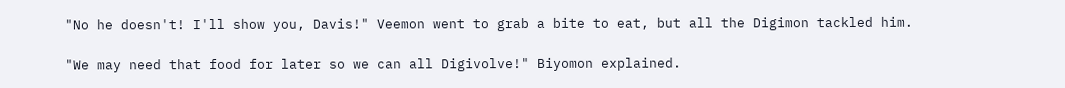"No he doesn't! I'll show you, Davis!" Veemon went to grab a bite to eat, but all the Digimon tackled him.

"We may need that food for later so we can all Digivolve!" Biyomon explained.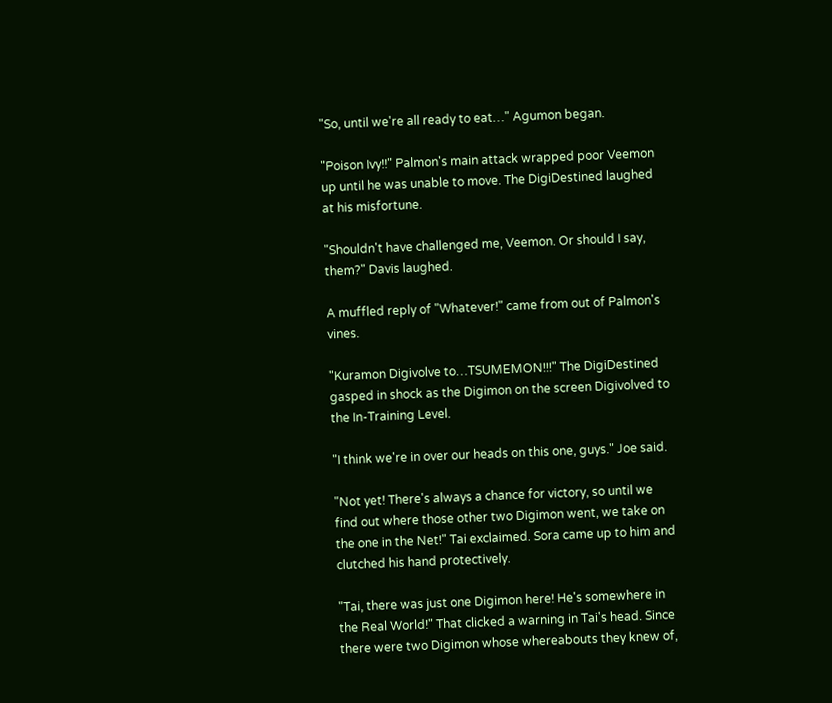"So, until we're all ready to eat…" Agumon began.

"Poison Ivy!!" Palmon's main attack wrapped poor Veemon up until he was unable to move. The DigiDestined laughed at his misfortune.

"Shouldn't have challenged me, Veemon. Or should I say, them?" Davis laughed.

A muffled reply of "Whatever!" came from out of Palmon's vines.

"Kuramon Digivolve to…TSUMEMON!!!" The DigiDestined gasped in shock as the Digimon on the screen Digivolved to the In-Training Level.

"I think we're in over our heads on this one, guys." Joe said.

"Not yet! There's always a chance for victory, so until we find out where those other two Digimon went, we take on the one in the Net!" Tai exclaimed. Sora came up to him and clutched his hand protectively.

"Tai, there was just one Digimon here! He's somewhere in the Real World!" That clicked a warning in Tai's head. Since there were two Digimon whose whereabouts they knew of,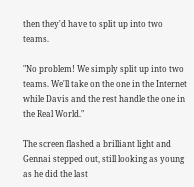then they'd have to split up into two teams.

"No problem! We simply split up into two teams. We'll take on the one in the Internet while Davis and the rest handle the one in the Real World."

The screen flashed a brilliant light and Gennai stepped out, still looking as young as he did the last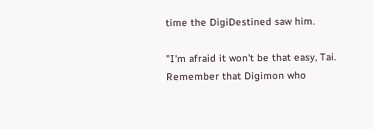time the DigiDestined saw him.

"I'm afraid it won't be that easy, Tai. Remember that Digimon who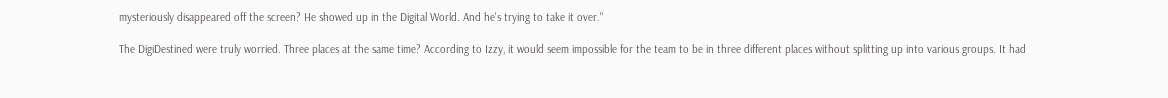mysteriously disappeared off the screen? He showed up in the Digital World. And he's trying to take it over."

The DigiDestined were truly worried. Three places at the same time? According to Izzy, it would seem impossible for the team to be in three different places without splitting up into various groups. It had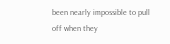been nearly impossible to pull off when they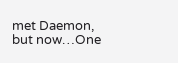met Daemon, but now…One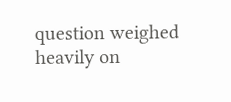question weighed heavily on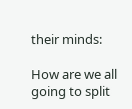their minds:

How are we all going to split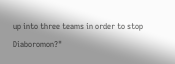up into three teams in order to stop Diaboromon?"